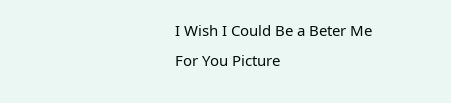I Wish I Could Be a Beter Me For You Picture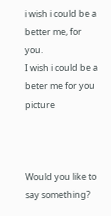i wish i could be a better me, for you.
I wish i could be a beter me for you picture



Would you like to say something?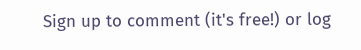Sign up to comment (it's free!) or log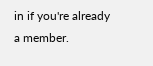in if you're already a member.